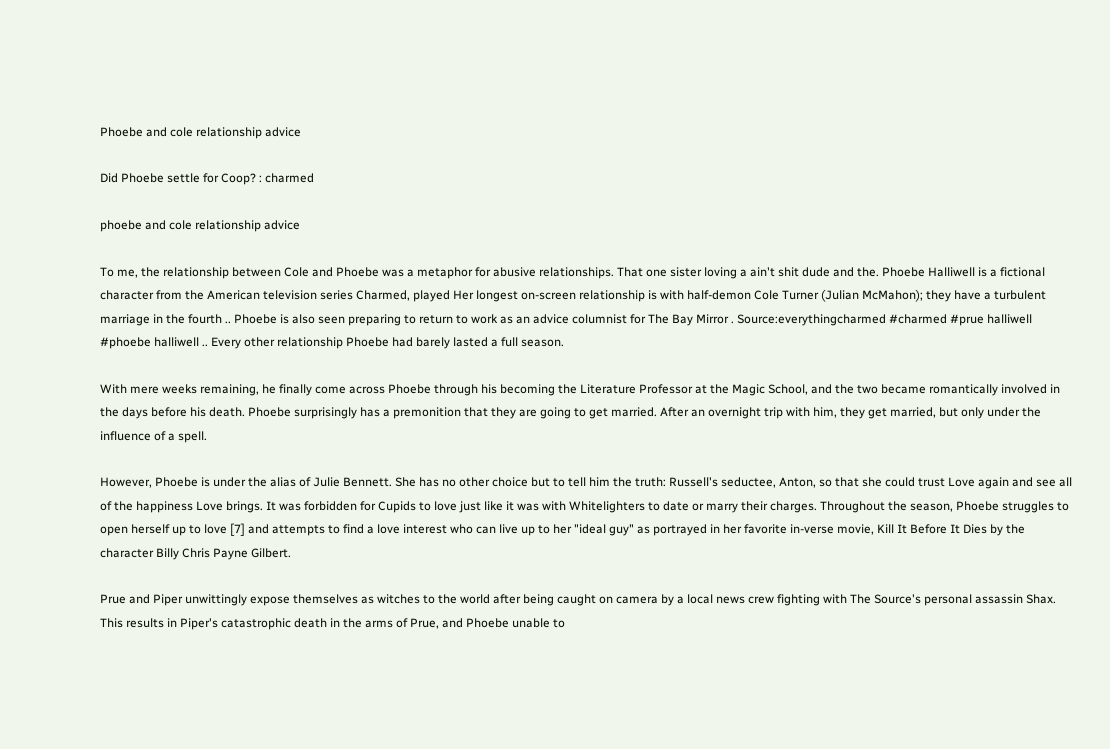Phoebe and cole relationship advice

Did Phoebe settle for Coop? : charmed

phoebe and cole relationship advice

To me, the relationship between Cole and Phoebe was a metaphor for abusive relationships. That one sister loving a ain't shit dude and the. Phoebe Halliwell is a fictional character from the American television series Charmed, played Her longest on-screen relationship is with half-demon Cole Turner (Julian McMahon); they have a turbulent marriage in the fourth .. Phoebe is also seen preparing to return to work as an advice columnist for The Bay Mirror . Source:everythingcharmed #charmed #prue halliwell #phoebe halliwell .. Every other relationship Phoebe had barely lasted a full season.

With mere weeks remaining, he finally come across Phoebe through his becoming the Literature Professor at the Magic School, and the two became romantically involved in the days before his death. Phoebe surprisingly has a premonition that they are going to get married. After an overnight trip with him, they get married, but only under the influence of a spell.

However, Phoebe is under the alias of Julie Bennett. She has no other choice but to tell him the truth: Russell's seductee, Anton, so that she could trust Love again and see all of the happiness Love brings. It was forbidden for Cupids to love just like it was with Whitelighters to date or marry their charges. Throughout the season, Phoebe struggles to open herself up to love [7] and attempts to find a love interest who can live up to her "ideal guy" as portrayed in her favorite in-verse movie, Kill It Before It Dies by the character Billy Chris Payne Gilbert.

Prue and Piper unwittingly expose themselves as witches to the world after being caught on camera by a local news crew fighting with The Source's personal assassin Shax. This results in Piper's catastrophic death in the arms of Prue, and Phoebe unable to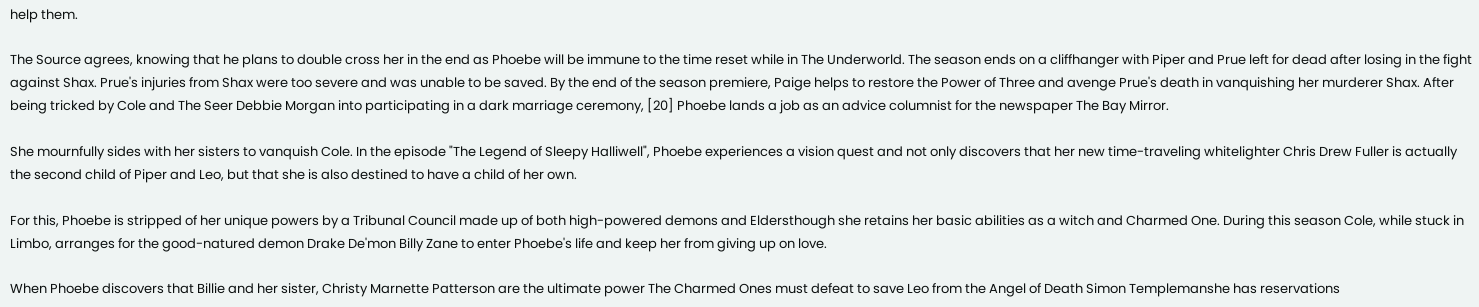help them.

The Source agrees, knowing that he plans to double cross her in the end as Phoebe will be immune to the time reset while in The Underworld. The season ends on a cliffhanger with Piper and Prue left for dead after losing in the fight against Shax. Prue's injuries from Shax were too severe and was unable to be saved. By the end of the season premiere, Paige helps to restore the Power of Three and avenge Prue's death in vanquishing her murderer Shax. After being tricked by Cole and The Seer Debbie Morgan into participating in a dark marriage ceremony, [20] Phoebe lands a job as an advice columnist for the newspaper The Bay Mirror.

She mournfully sides with her sisters to vanquish Cole. In the episode "The Legend of Sleepy Halliwell", Phoebe experiences a vision quest and not only discovers that her new time-traveling whitelighter Chris Drew Fuller is actually the second child of Piper and Leo, but that she is also destined to have a child of her own.

For this, Phoebe is stripped of her unique powers by a Tribunal Council made up of both high-powered demons and Eldersthough she retains her basic abilities as a witch and Charmed One. During this season Cole, while stuck in Limbo, arranges for the good-natured demon Drake De'mon Billy Zane to enter Phoebe's life and keep her from giving up on love.

When Phoebe discovers that Billie and her sister, Christy Marnette Patterson are the ultimate power The Charmed Ones must defeat to save Leo from the Angel of Death Simon Templemanshe has reservations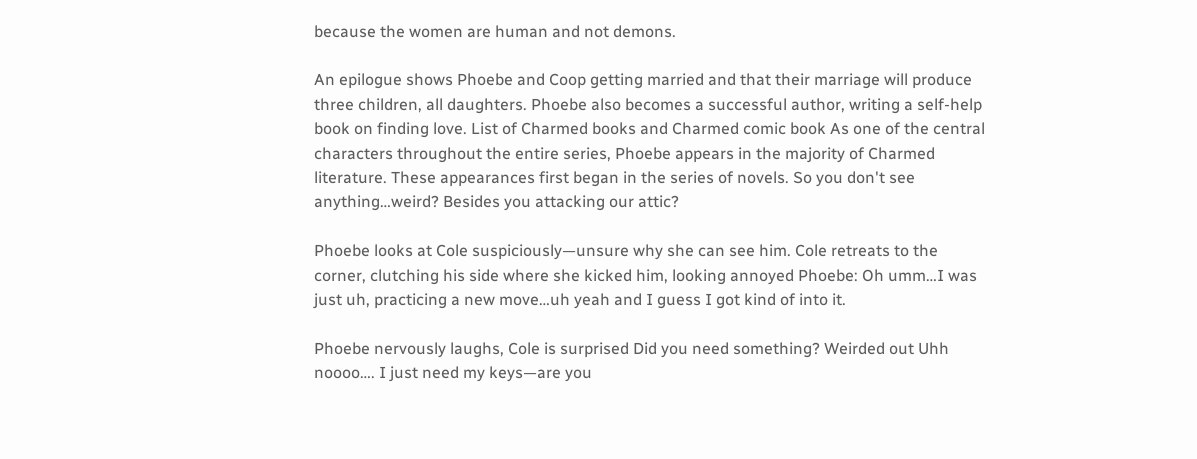because the women are human and not demons.

An epilogue shows Phoebe and Coop getting married and that their marriage will produce three children, all daughters. Phoebe also becomes a successful author, writing a self-help book on finding love. List of Charmed books and Charmed comic book As one of the central characters throughout the entire series, Phoebe appears in the majority of Charmed literature. These appearances first began in the series of novels. So you don't see anything…weird? Besides you attacking our attic?

Phoebe looks at Cole suspiciously—unsure why she can see him. Cole retreats to the corner, clutching his side where she kicked him, looking annoyed Phoebe: Oh umm…I was just uh, practicing a new move…uh yeah and I guess I got kind of into it.

Phoebe nervously laughs, Cole is surprised Did you need something? Weirded out Uhh noooo…. I just need my keys—are you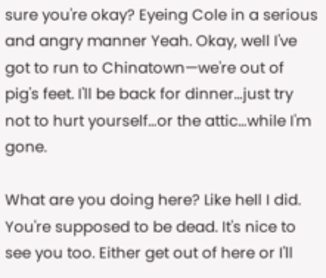sure you're okay? Eyeing Cole in a serious and angry manner Yeah. Okay, well I've got to run to Chinatown—we're out of pig's feet. I'll be back for dinner…just try not to hurt yourself…or the attic…while I'm gone.

What are you doing here? Like hell I did. You're supposed to be dead. It's nice to see you too. Either get out of here or I'll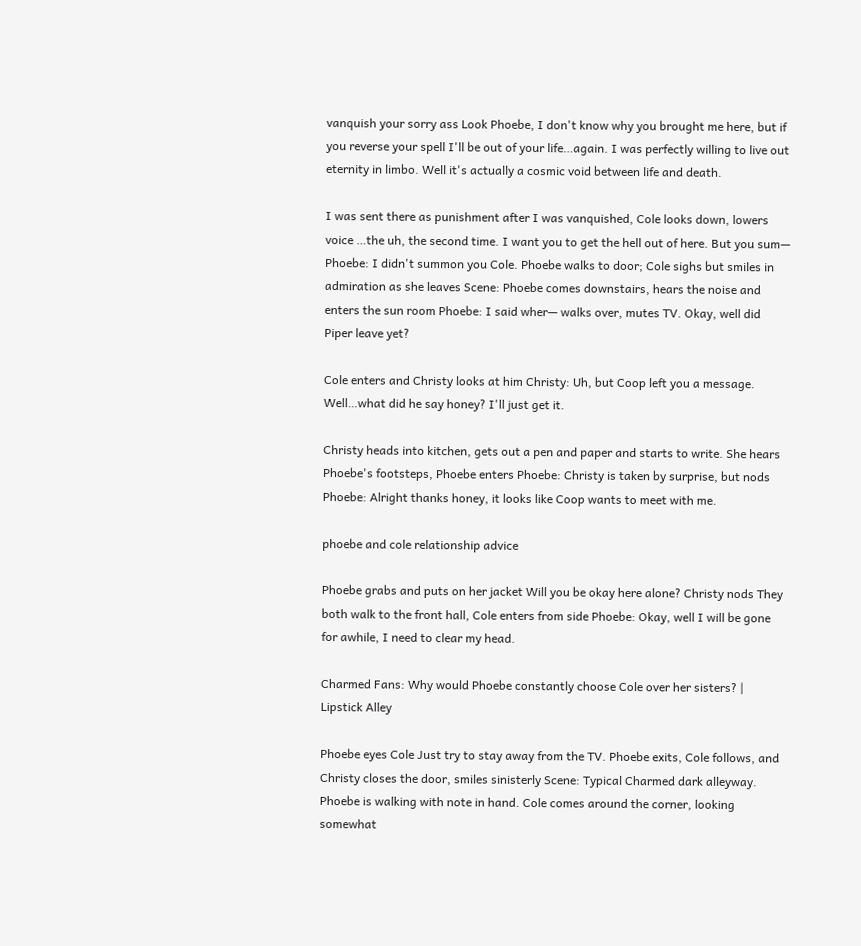vanquish your sorry ass Look Phoebe, I don't know why you brought me here, but if you reverse your spell I'll be out of your life…again. I was perfectly willing to live out eternity in limbo. Well it's actually a cosmic void between life and death.

I was sent there as punishment after I was vanquished, Cole looks down, lowers voice …the uh, the second time. I want you to get the hell out of here. But you sum— Phoebe: I didn't summon you Cole. Phoebe walks to door; Cole sighs but smiles in admiration as she leaves Scene: Phoebe comes downstairs, hears the noise and enters the sun room Phoebe: I said wher— walks over, mutes TV. Okay, well did Piper leave yet?

Cole enters and Christy looks at him Christy: Uh, but Coop left you a message. Well…what did he say honey? I'll just get it.

Christy heads into kitchen, gets out a pen and paper and starts to write. She hears Phoebe's footsteps, Phoebe enters Phoebe: Christy is taken by surprise, but nods Phoebe: Alright thanks honey, it looks like Coop wants to meet with me.

phoebe and cole relationship advice

Phoebe grabs and puts on her jacket Will you be okay here alone? Christy nods They both walk to the front hall, Cole enters from side Phoebe: Okay, well I will be gone for awhile, I need to clear my head.

Charmed Fans: Why would Phoebe constantly choose Cole over her sisters? | Lipstick Alley

Phoebe eyes Cole Just try to stay away from the TV. Phoebe exits, Cole follows, and Christy closes the door, smiles sinisterly Scene: Typical Charmed dark alleyway. Phoebe is walking with note in hand. Cole comes around the corner, looking somewhat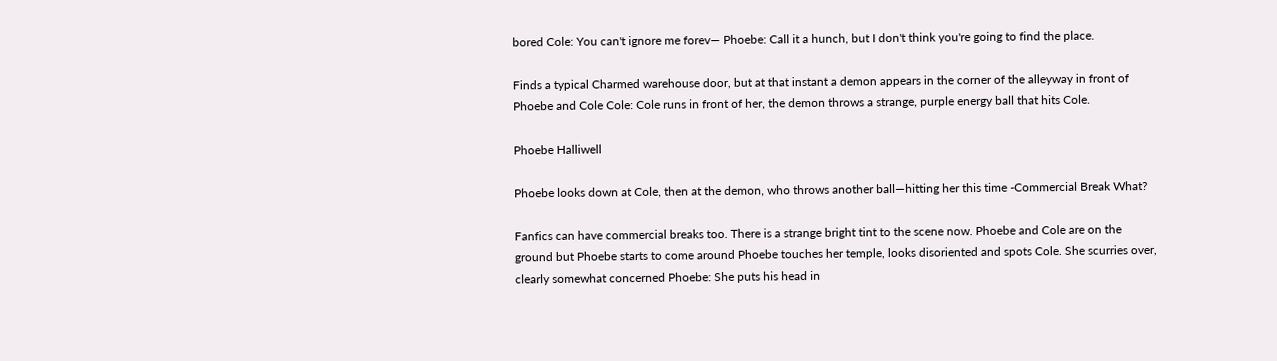bored Cole: You can't ignore me forev— Phoebe: Call it a hunch, but I don't think you're going to find the place.

Finds a typical Charmed warehouse door, but at that instant a demon appears in the corner of the alleyway in front of Phoebe and Cole Cole: Cole runs in front of her, the demon throws a strange, purple energy ball that hits Cole.

Phoebe Halliwell

Phoebe looks down at Cole, then at the demon, who throws another ball—hitting her this time -Commercial Break What?

Fanfics can have commercial breaks too. There is a strange bright tint to the scene now. Phoebe and Cole are on the ground but Phoebe starts to come around Phoebe touches her temple, looks disoriented and spots Cole. She scurries over, clearly somewhat concerned Phoebe: She puts his head in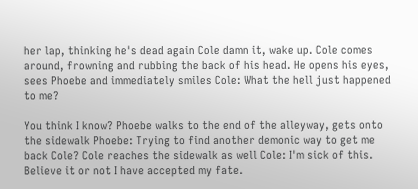her lap, thinking he's dead again Cole damn it, wake up. Cole comes around, frowning and rubbing the back of his head. He opens his eyes, sees Phoebe and immediately smiles Cole: What the hell just happened to me?

You think I know? Phoebe walks to the end of the alleyway, gets onto the sidewalk Phoebe: Trying to find another demonic way to get me back Cole? Cole reaches the sidewalk as well Cole: I'm sick of this. Believe it or not I have accepted my fate.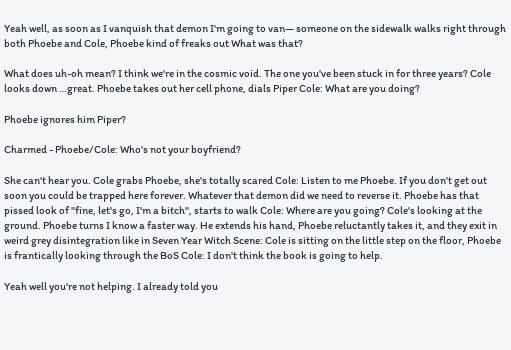Yeah well, as soon as I vanquish that demon I'm going to van— someone on the sidewalk walks right through both Phoebe and Cole, Phoebe kind of freaks out What was that?

What does uh-oh mean? I think we're in the cosmic void. The one you've been stuck in for three years? Cole looks down …great. Phoebe takes out her cell phone, dials Piper Cole: What are you doing?

Phoebe ignores him Piper?

Charmed - Phoebe/Cole: Who's not your boyfriend?

She can't hear you. Cole grabs Phoebe, she's totally scared Cole: Listen to me Phoebe. If you don't get out soon you could be trapped here forever. Whatever that demon did we need to reverse it. Phoebe has that pissed look of "fine, let's go, I'm a bitch", starts to walk Cole: Where are you going? Cole's looking at the ground. Phoebe turns I know a faster way. He extends his hand, Phoebe reluctantly takes it, and they exit in weird grey disintegration like in Seven Year Witch Scene: Cole is sitting on the little step on the floor, Phoebe is frantically looking through the BoS Cole: I don't think the book is going to help.

Yeah well you're not helping. I already told you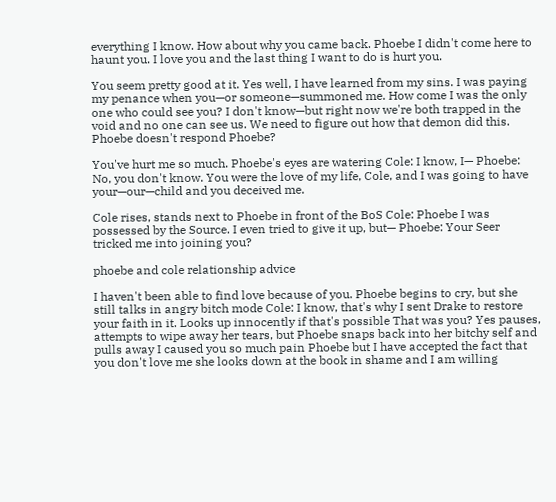everything I know. How about why you came back. Phoebe I didn't come here to haunt you. I love you and the last thing I want to do is hurt you.

You seem pretty good at it. Yes well, I have learned from my sins. I was paying my penance when you—or someone—summoned me. How come I was the only one who could see you? I don't know—but right now we're both trapped in the void and no one can see us. We need to figure out how that demon did this. Phoebe doesn't respond Phoebe?

You've hurt me so much. Phoebe's eyes are watering Cole: I know, I— Phoebe: No, you don't know. You were the love of my life, Cole, and I was going to have your—our—child and you deceived me.

Cole rises, stands next to Phoebe in front of the BoS Cole: Phoebe I was possessed by the Source. I even tried to give it up, but— Phoebe: Your Seer tricked me into joining you?

phoebe and cole relationship advice

I haven't been able to find love because of you. Phoebe begins to cry, but she still talks in angry bitch mode Cole: I know, that's why I sent Drake to restore your faith in it. Looks up innocently if that's possible That was you? Yes pauses, attempts to wipe away her tears, but Phoebe snaps back into her bitchy self and pulls away I caused you so much pain Phoebe but I have accepted the fact that you don't love me she looks down at the book in shame and I am willing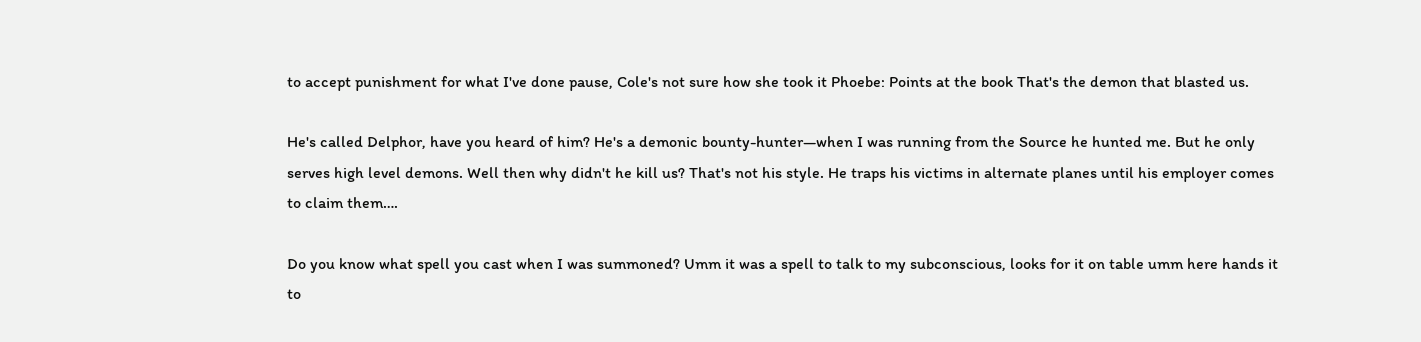to accept punishment for what I've done pause, Cole's not sure how she took it Phoebe: Points at the book That's the demon that blasted us.

He's called Delphor, have you heard of him? He's a demonic bounty-hunter—when I was running from the Source he hunted me. But he only serves high level demons. Well then why didn't he kill us? That's not his style. He traps his victims in alternate planes until his employer comes to claim them….

Do you know what spell you cast when I was summoned? Umm it was a spell to talk to my subconscious, looks for it on table umm here hands it to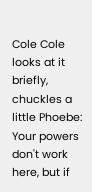Cole Cole looks at it briefly, chuckles a little Phoebe: Your powers don't work here, but if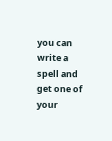you can write a spell and get one of your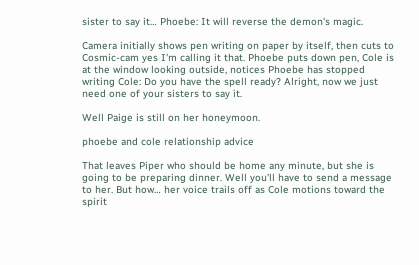sister to say it… Phoebe: It will reverse the demon's magic.

Camera initially shows pen writing on paper by itself, then cuts to Cosmic-cam yes I'm calling it that. Phoebe puts down pen, Cole is at the window looking outside, notices Phoebe has stopped writing Cole: Do you have the spell ready? Alright, now we just need one of your sisters to say it.

Well Paige is still on her honeymoon.

phoebe and cole relationship advice

That leaves Piper who should be home any minute, but she is going to be preparing dinner. Well you'll have to send a message to her. But how… her voice trails off as Cole motions toward the spirit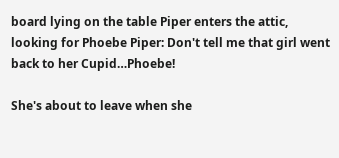board lying on the table Piper enters the attic, looking for Phoebe Piper: Don't tell me that girl went back to her Cupid…Phoebe!

She's about to leave when she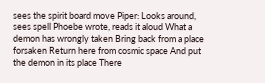sees the spirit board move Piper: Looks around, sees spell Phoebe wrote, reads it aloud What a demon has wrongly taken Bring back from a place forsaken Return here from cosmic space And put the demon in its place There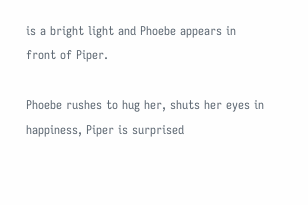is a bright light and Phoebe appears in front of Piper.

Phoebe rushes to hug her, shuts her eyes in happiness, Piper is surprised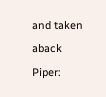and taken aback Piper: